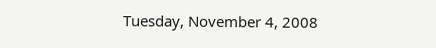Tuesday, November 4, 2008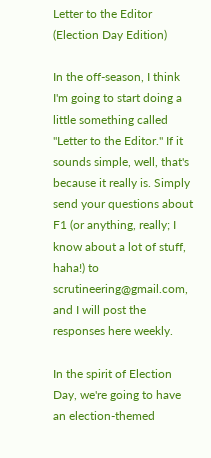Letter to the Editor (Election Day Edition)

In the off-season, I think I'm going to start doing a little something called "Letter to the Editor." If it sounds simple, well, that's because it really is. Simply send your questions about F1 (or anything, really; I know about a lot of stuff, haha!) to scrutineering@gmail.com, and I will post the responses here weekly.

In the spirit of Election Day, we're going to have an election-themed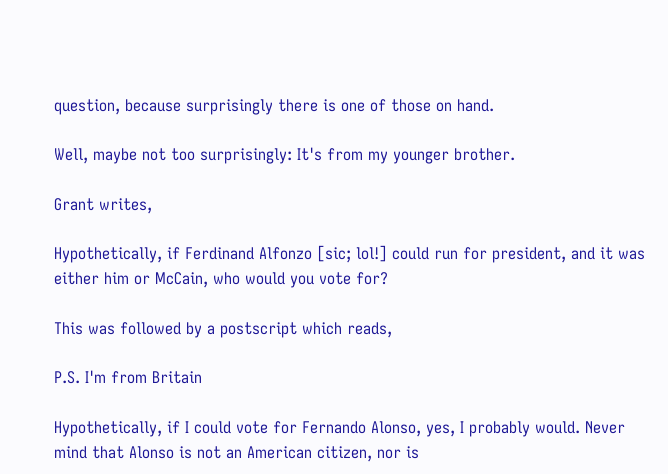question, because surprisingly there is one of those on hand.

Well, maybe not too surprisingly: It's from my younger brother.

Grant writes,

Hypothetically, if Ferdinand Alfonzo [sic; lol!] could run for president, and it was either him or McCain, who would you vote for?

This was followed by a postscript which reads,

P.S. I'm from Britain

Hypothetically, if I could vote for Fernando Alonso, yes, I probably would. Never mind that Alonso is not an American citizen, nor is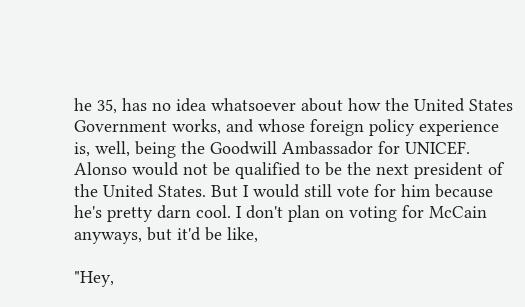he 35, has no idea whatsoever about how the United States Government works, and whose foreign policy experience is, well, being the Goodwill Ambassador for UNICEF. Alonso would not be qualified to be the next president of the United States. But I would still vote for him because he's pretty darn cool. I don't plan on voting for McCain anyways, but it'd be like,

"Hey,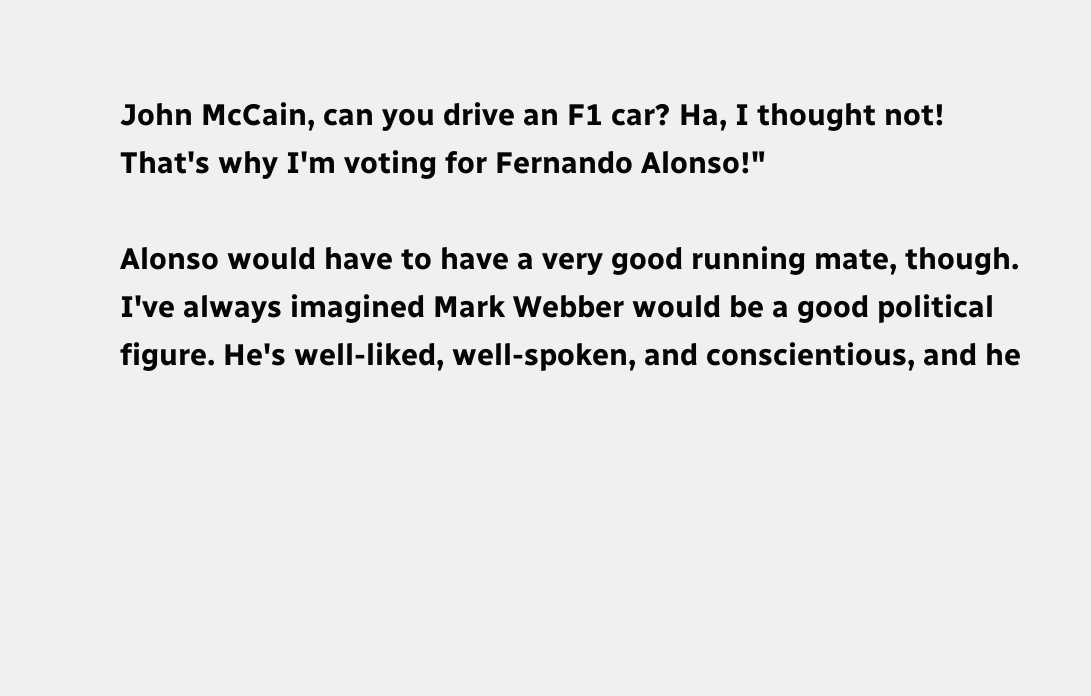John McCain, can you drive an F1 car? Ha, I thought not! That's why I'm voting for Fernando Alonso!"

Alonso would have to have a very good running mate, though. I've always imagined Mark Webber would be a good political figure. He's well-liked, well-spoken, and conscientious, and he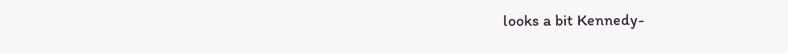looks a bit Kennedy-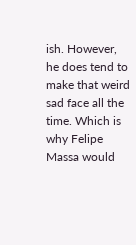ish. However, he does tend to make that weird sad face all the time. Which is why Felipe Massa would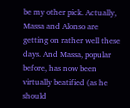be my other pick. Actually, Massa and Alonso are getting on rather well these days. And Massa, popular before, has now been virtually beatified (as he should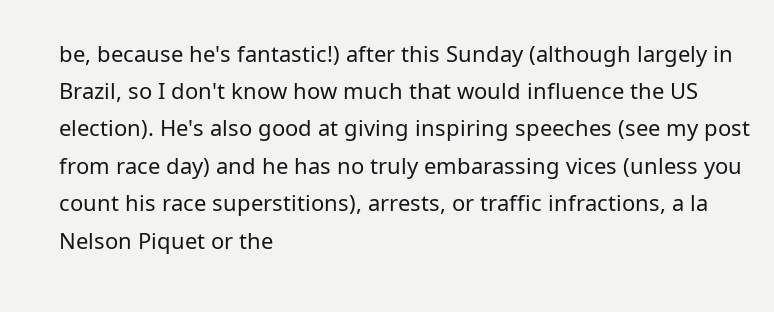be, because he's fantastic!) after this Sunday (although largely in Brazil, so I don't know how much that would influence the US election). He's also good at giving inspiring speeches (see my post from race day) and he has no truly embarassing vices (unless you count his race superstitions), arrests, or traffic infractions, a la Nelson Piquet or the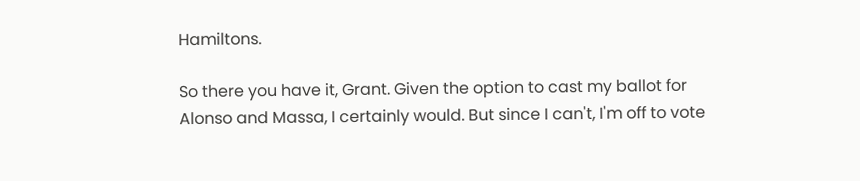Hamiltons.

So there you have it, Grant. Given the option to cast my ballot for Alonso and Massa, I certainly would. But since I can't, I'm off to vote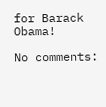for Barack Obama!

No comments: